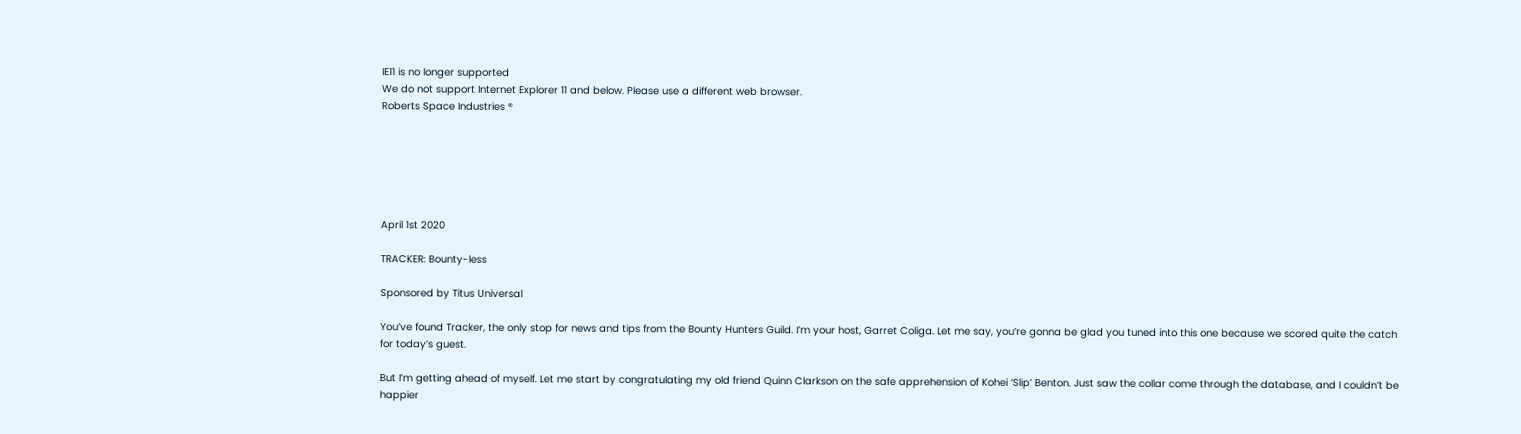IE11 is no longer supported
We do not support Internet Explorer 11 and below. Please use a different web browser.
Roberts Space Industries ®






April 1st 2020

TRACKER: Bounty-less

Sponsored by Titus Universal

You’ve found Tracker, the only stop for news and tips from the Bounty Hunters Guild. I’m your host, Garret Coliga. Let me say, you’re gonna be glad you tuned into this one because we scored quite the catch for today’s guest.

But I’m getting ahead of myself. Let me start by congratulating my old friend Quinn Clarkson on the safe apprehension of Kohei ‘Slip’ Benton. Just saw the collar come through the database, and I couldn’t be happier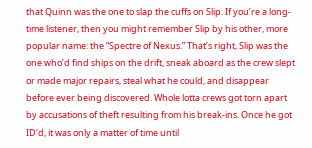that Quinn was the one to slap the cuffs on Slip. If you’re a long-time listener, then you might remember Slip by his other, more popular name: the “Spectre of Nexus.” That’s right, Slip was the one who’d find ships on the drift, sneak aboard as the crew slept or made major repairs, steal what he could, and disappear before ever being discovered. Whole lotta crews got torn apart by accusations of theft resulting from his break-ins. Once he got ID’d, it was only a matter of time until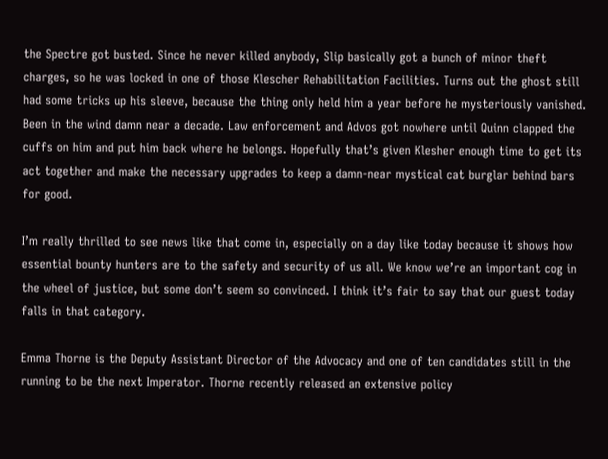the Spectre got busted. Since he never killed anybody, Slip basically got a bunch of minor theft charges, so he was locked in one of those Klescher Rehabilitation Facilities. Turns out the ghost still had some tricks up his sleeve, because the thing only held him a year before he mysteriously vanished. Been in the wind damn near a decade. Law enforcement and Advos got nowhere until Quinn clapped the cuffs on him and put him back where he belongs. Hopefully that’s given Klesher enough time to get its act together and make the necessary upgrades to keep a damn-near mystical cat burglar behind bars for good.

I’m really thrilled to see news like that come in, especially on a day like today because it shows how essential bounty hunters are to the safety and security of us all. We know we’re an important cog in the wheel of justice, but some don’t seem so convinced. I think it’s fair to say that our guest today falls in that category.

Emma Thorne is the Deputy Assistant Director of the Advocacy and one of ten candidates still in the running to be the next Imperator. Thorne recently released an extensive policy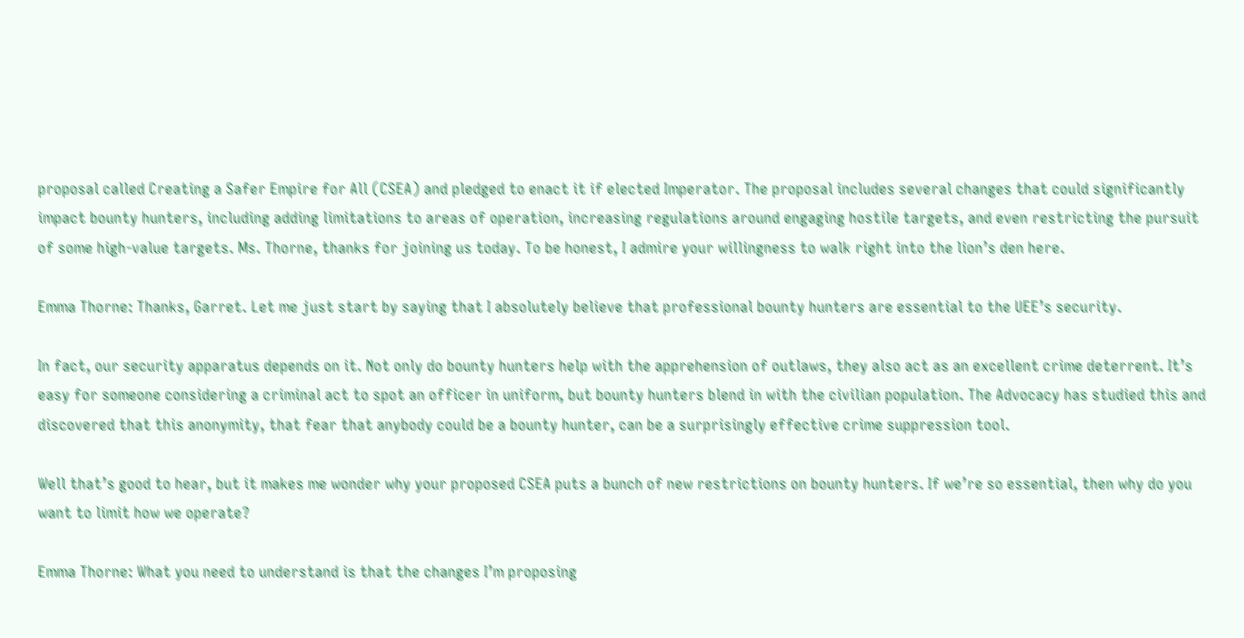proposal called Creating a Safer Empire for All (CSEA) and pledged to enact it if elected Imperator. The proposal includes several changes that could significantly impact bounty hunters, including adding limitations to areas of operation, increasing regulations around engaging hostile targets, and even restricting the pursuit of some high-value targets. Ms. Thorne, thanks for joining us today. To be honest, I admire your willingness to walk right into the lion’s den here.

Emma Thorne: Thanks, Garret. Let me just start by saying that I absolutely believe that professional bounty hunters are essential to the UEE’s security.

In fact, our security apparatus depends on it. Not only do bounty hunters help with the apprehension of outlaws, they also act as an excellent crime deterrent. It’s easy for someone considering a criminal act to spot an officer in uniform, but bounty hunters blend in with the civilian population. The Advocacy has studied this and discovered that this anonymity, that fear that anybody could be a bounty hunter, can be a surprisingly effective crime suppression tool.

Well that’s good to hear, but it makes me wonder why your proposed CSEA puts a bunch of new restrictions on bounty hunters. If we’re so essential, then why do you want to limit how we operate?

Emma Thorne: What you need to understand is that the changes I’m proposing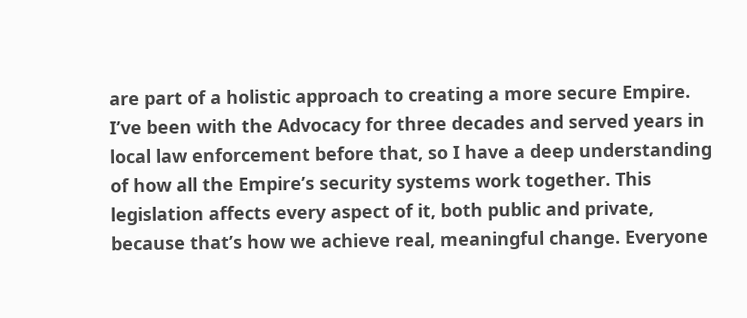are part of a holistic approach to creating a more secure Empire. I’ve been with the Advocacy for three decades and served years in local law enforcement before that, so I have a deep understanding of how all the Empire’s security systems work together. This legislation affects every aspect of it, both public and private, because that’s how we achieve real, meaningful change. Everyone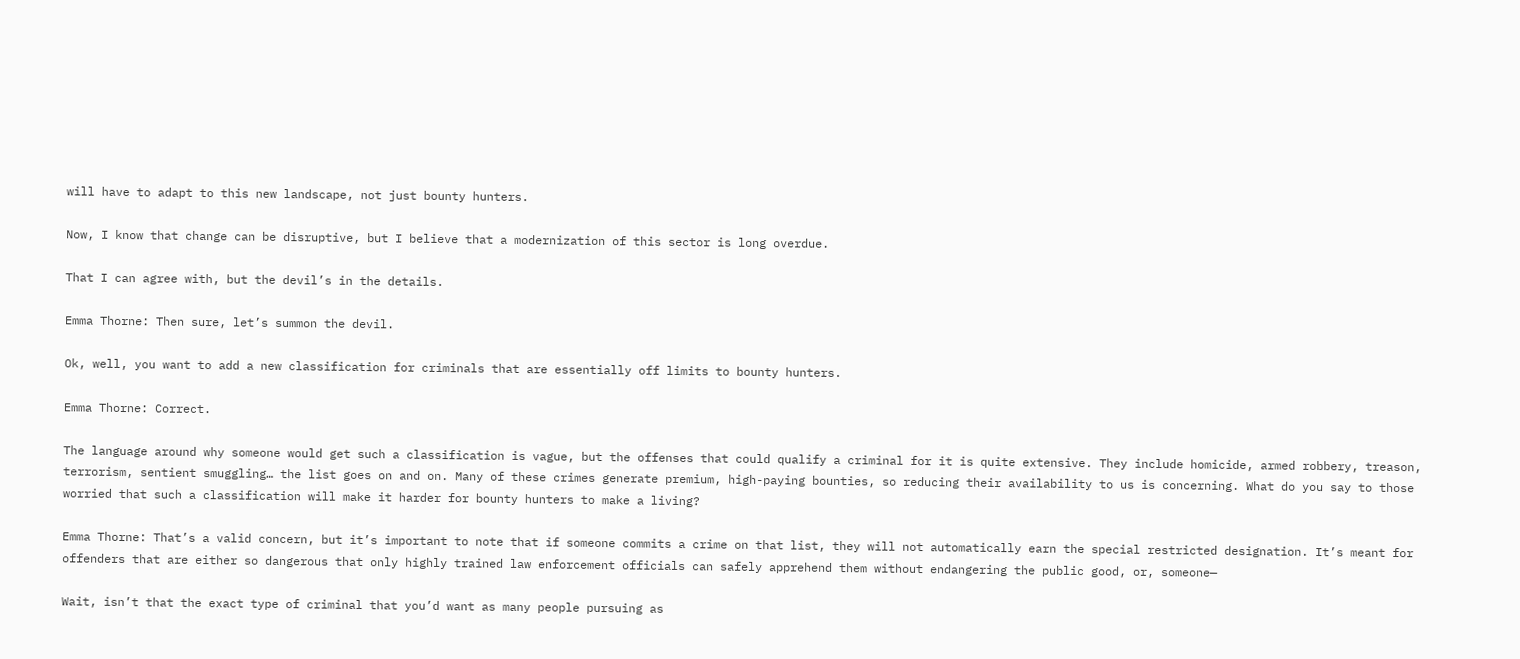will have to adapt to this new landscape, not just bounty hunters.

Now, I know that change can be disruptive, but I believe that a modernization of this sector is long overdue.

That I can agree with, but the devil’s in the details.

Emma Thorne: Then sure, let’s summon the devil.

Ok, well, you want to add a new classification for criminals that are essentially off limits to bounty hunters.

Emma Thorne: Correct.

The language around why someone would get such a classification is vague, but the offenses that could qualify a criminal for it is quite extensive. They include homicide, armed robbery, treason, terrorism, sentient smuggling… the list goes on and on. Many of these crimes generate premium, high-paying bounties, so reducing their availability to us is concerning. What do you say to those worried that such a classification will make it harder for bounty hunters to make a living?

Emma Thorne: That’s a valid concern, but it’s important to note that if someone commits a crime on that list, they will not automatically earn the special restricted designation. It’s meant for offenders that are either so dangerous that only highly trained law enforcement officials can safely apprehend them without endangering the public good, or, someone—

Wait, isn’t that the exact type of criminal that you’d want as many people pursuing as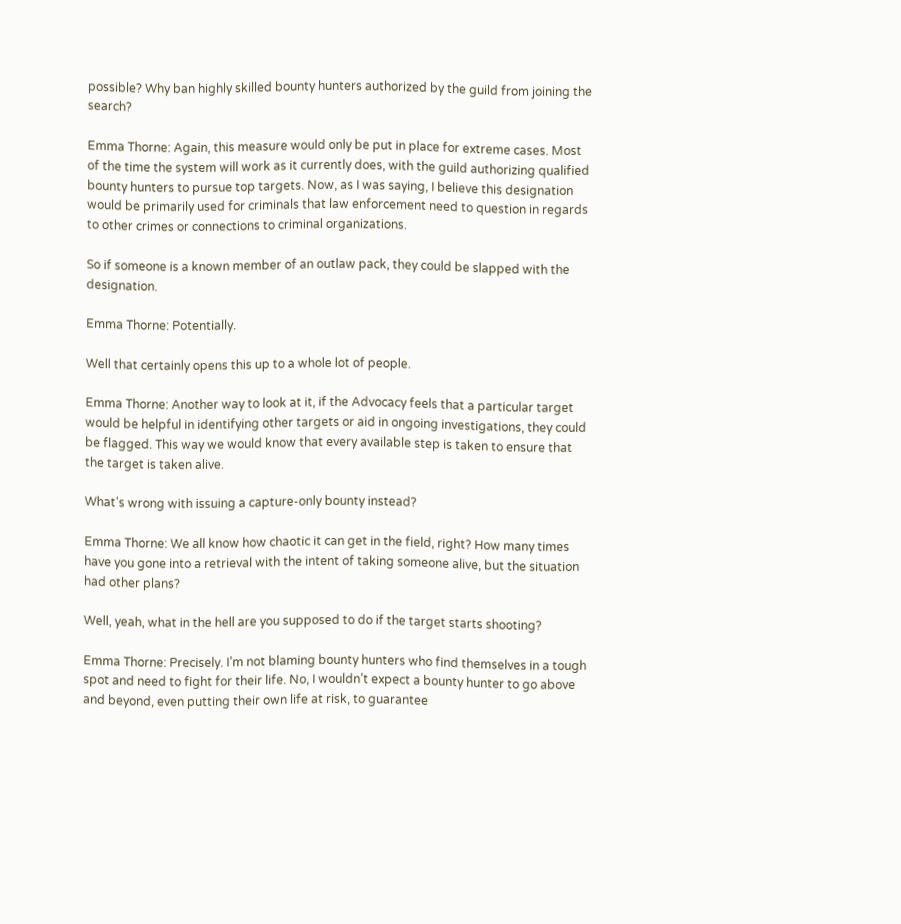possible? Why ban highly skilled bounty hunters authorized by the guild from joining the search?

Emma Thorne: Again, this measure would only be put in place for extreme cases. Most of the time the system will work as it currently does, with the guild authorizing qualified bounty hunters to pursue top targets. Now, as I was saying, I believe this designation would be primarily used for criminals that law enforcement need to question in regards to other crimes or connections to criminal organizations.

So if someone is a known member of an outlaw pack, they could be slapped with the designation.

Emma Thorne: Potentially.

Well that certainly opens this up to a whole lot of people.

Emma Thorne: Another way to look at it, if the Advocacy feels that a particular target would be helpful in identifying other targets or aid in ongoing investigations, they could be flagged. This way we would know that every available step is taken to ensure that the target is taken alive.

What’s wrong with issuing a capture-only bounty instead?

Emma Thorne: We all know how chaotic it can get in the field, right? How many times have you gone into a retrieval with the intent of taking someone alive, but the situation had other plans?

Well, yeah, what in the hell are you supposed to do if the target starts shooting?

Emma Thorne: Precisely. I’m not blaming bounty hunters who find themselves in a tough spot and need to fight for their life. No, I wouldn’t expect a bounty hunter to go above and beyond, even putting their own life at risk, to guarantee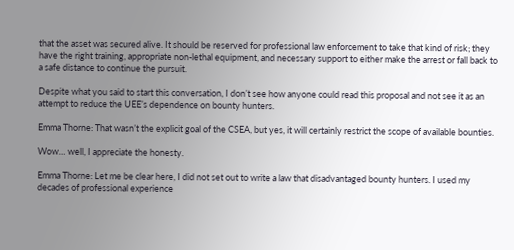that the asset was secured alive. It should be reserved for professional law enforcement to take that kind of risk; they have the right training, appropriate non-lethal equipment, and necessary support to either make the arrest or fall back to a safe distance to continue the pursuit.

Despite what you said to start this conversation, I don’t see how anyone could read this proposal and not see it as an attempt to reduce the UEE’s dependence on bounty hunters.

Emma Thorne: That wasn’t the explicit goal of the CSEA, but yes, it will certainly restrict the scope of available bounties.

Wow… well, I appreciate the honesty.

Emma Thorne: Let me be clear here, I did not set out to write a law that disadvantaged bounty hunters. I used my decades of professional experience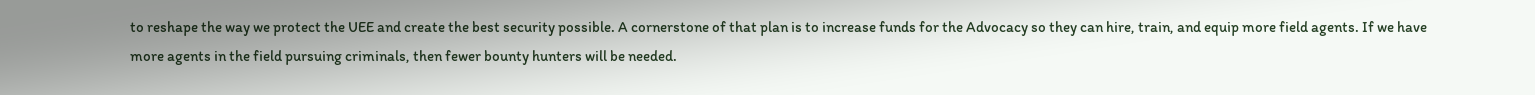to reshape the way we protect the UEE and create the best security possible. A cornerstone of that plan is to increase funds for the Advocacy so they can hire, train, and equip more field agents. If we have more agents in the field pursuing criminals, then fewer bounty hunters will be needed.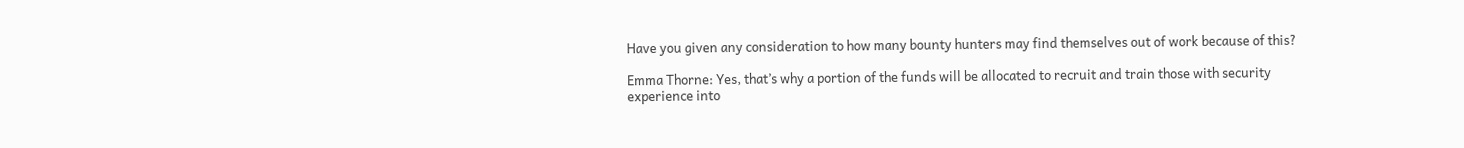Have you given any consideration to how many bounty hunters may find themselves out of work because of this?

Emma Thorne: Yes, that’s why a portion of the funds will be allocated to recruit and train those with security experience into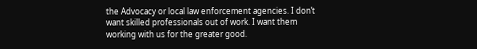the Advocacy or local law enforcement agencies. I don’t want skilled professionals out of work. I want them working with us for the greater good.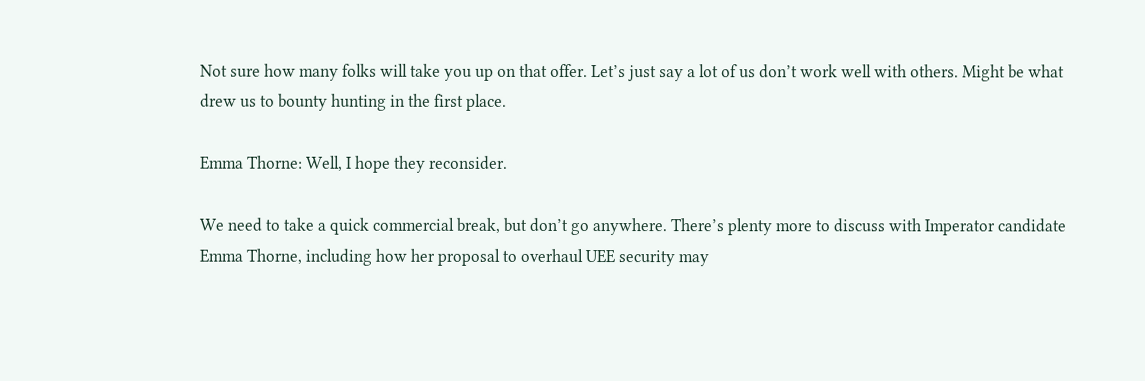Not sure how many folks will take you up on that offer. Let’s just say a lot of us don’t work well with others. Might be what drew us to bounty hunting in the first place.

Emma Thorne: Well, I hope they reconsider.

We need to take a quick commercial break, but don’t go anywhere. There’s plenty more to discuss with Imperator candidate Emma Thorne, including how her proposal to overhaul UEE security may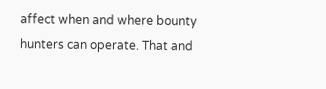affect when and where bounty hunters can operate. That and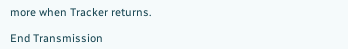more when Tracker returns.

End Transmission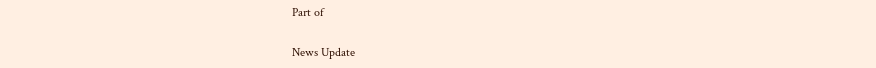Part of

News Update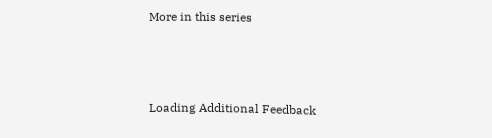More in this series



Loading Additional Feedback